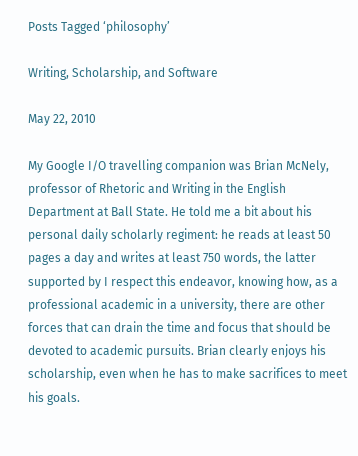Posts Tagged ‘philosophy’

Writing, Scholarship, and Software

May 22, 2010

My Google I/O travelling companion was Brian McNely, professor of Rhetoric and Writing in the English Department at Ball State. He told me a bit about his personal daily scholarly regiment: he reads at least 50 pages a day and writes at least 750 words, the latter supported by I respect this endeavor, knowing how, as a professional academic in a university, there are other forces that can drain the time and focus that should be devoted to academic pursuits. Brian clearly enjoys his scholarship, even when he has to make sacrifices to meet his goals.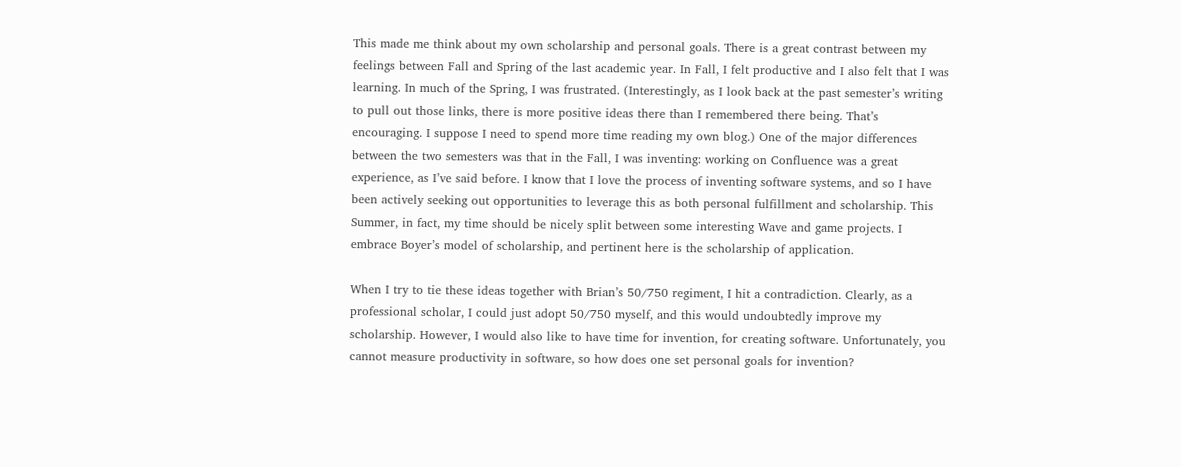This made me think about my own scholarship and personal goals. There is a great contrast between my feelings between Fall and Spring of the last academic year. In Fall, I felt productive and I also felt that I was learning. In much of the Spring, I was frustrated. (Interestingly, as I look back at the past semester’s writing to pull out those links, there is more positive ideas there than I remembered there being. That’s encouraging. I suppose I need to spend more time reading my own blog.) One of the major differences between the two semesters was that in the Fall, I was inventing: working on Confluence was a great experience, as I’ve said before. I know that I love the process of inventing software systems, and so I have been actively seeking out opportunities to leverage this as both personal fulfillment and scholarship. This Summer, in fact, my time should be nicely split between some interesting Wave and game projects. I embrace Boyer’s model of scholarship, and pertinent here is the scholarship of application.

When I try to tie these ideas together with Brian’s 50/750 regiment, I hit a contradiction. Clearly, as a professional scholar, I could just adopt 50/750 myself, and this would undoubtedly improve my scholarship. However, I would also like to have time for invention, for creating software. Unfortunately, you cannot measure productivity in software, so how does one set personal goals for invention?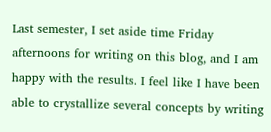Last semester, I set aside time Friday afternoons for writing on this blog, and I am happy with the results. I feel like I have been able to crystallize several concepts by writing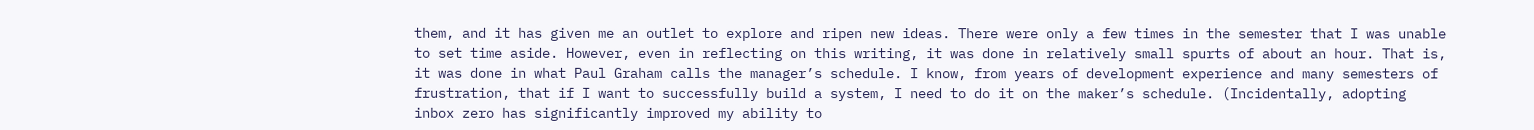them, and it has given me an outlet to explore and ripen new ideas. There were only a few times in the semester that I was unable to set time aside. However, even in reflecting on this writing, it was done in relatively small spurts of about an hour. That is, it was done in what Paul Graham calls the manager’s schedule. I know, from years of development experience and many semesters of frustration, that if I want to successfully build a system, I need to do it on the maker’s schedule. (Incidentally, adopting inbox zero has significantly improved my ability to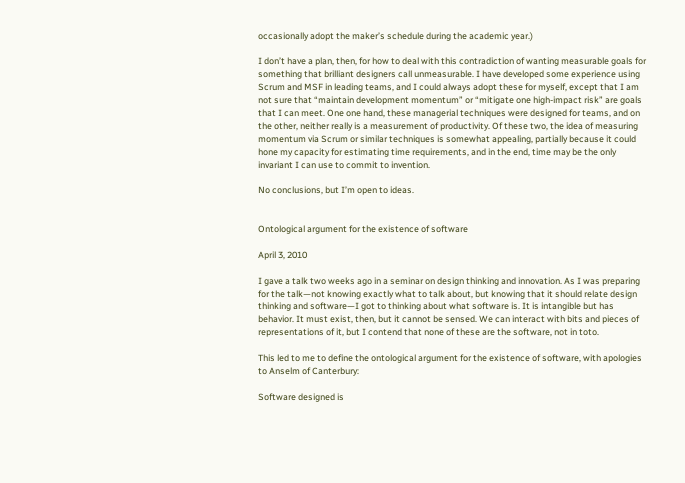occasionally adopt the maker’s schedule during the academic year.)

I don’t have a plan, then, for how to deal with this contradiction of wanting measurable goals for something that brilliant designers call unmeasurable. I have developed some experience using Scrum and MSF in leading teams, and I could always adopt these for myself, except that I am not sure that “maintain development momentum” or “mitigate one high-impact risk” are goals that I can meet. One one hand, these managerial techniques were designed for teams, and on the other, neither really is a measurement of productivity. Of these two, the idea of measuring momentum via Scrum or similar techniques is somewhat appealing, partially because it could hone my capacity for estimating time requirements, and in the end, time may be the only invariant I can use to commit to invention.

No conclusions, but I’m open to ideas.


Ontological argument for the existence of software

April 3, 2010

I gave a talk two weeks ago in a seminar on design thinking and innovation. As I was preparing for the talk—not knowing exactly what to talk about, but knowing that it should relate design thinking and software—I got to thinking about what software is. It is intangible but has behavior. It must exist, then, but it cannot be sensed. We can interact with bits and pieces of representations of it, but I contend that none of these are the software, not in toto.

This led to me to define the ontological argument for the existence of software, with apologies to Anselm of Canterbury:

Software designed is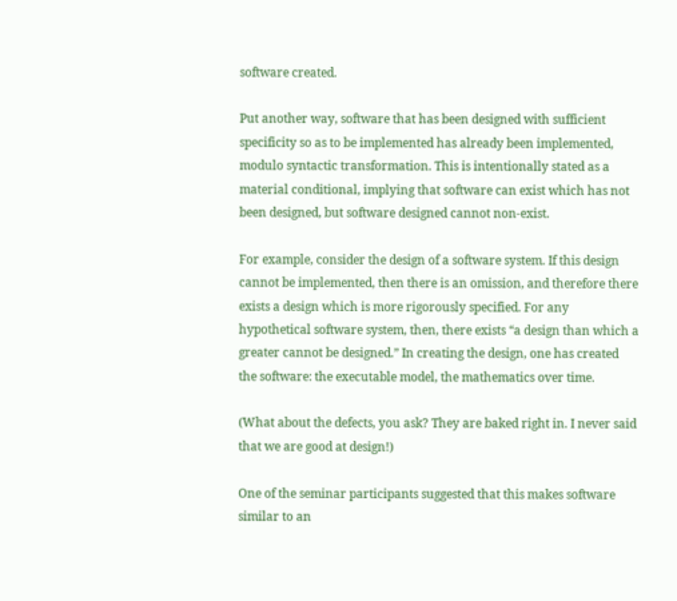software created.

Put another way, software that has been designed with sufficient specificity so as to be implemented has already been implemented, modulo syntactic transformation. This is intentionally stated as a material conditional, implying that software can exist which has not been designed, but software designed cannot non-exist.

For example, consider the design of a software system. If this design cannot be implemented, then there is an omission, and therefore there exists a design which is more rigorously specified. For any hypothetical software system, then, there exists “a design than which a greater cannot be designed.” In creating the design, one has created the software: the executable model, the mathematics over time.

(What about the defects, you ask? They are baked right in. I never said that we are good at design!)

One of the seminar participants suggested that this makes software similar to an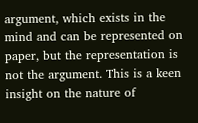argument, which exists in the mind and can be represented on paper, but the representation is not the argument. This is a keen insight on the nature of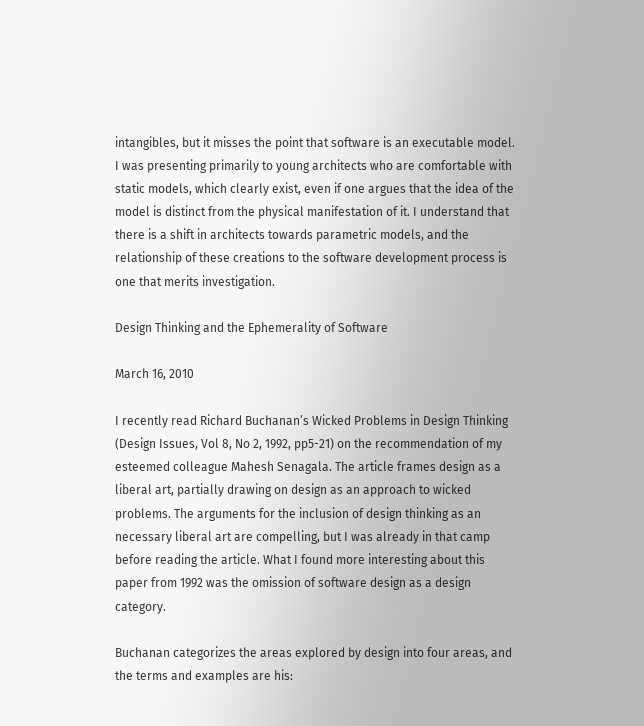intangibles, but it misses the point that software is an executable model. I was presenting primarily to young architects who are comfortable with static models, which clearly exist, even if one argues that the idea of the model is distinct from the physical manifestation of it. I understand that there is a shift in architects towards parametric models, and the relationship of these creations to the software development process is one that merits investigation.

Design Thinking and the Ephemerality of Software

March 16, 2010

I recently read Richard Buchanan’s Wicked Problems in Design Thinking (Design Issues, Vol 8, No 2, 1992, pp5-21) on the recommendation of my esteemed colleague Mahesh Senagala. The article frames design as a liberal art, partially drawing on design as an approach to wicked problems. The arguments for the inclusion of design thinking as an necessary liberal art are compelling, but I was already in that camp before reading the article. What I found more interesting about this paper from 1992 was the omission of software design as a design category.

Buchanan categorizes the areas explored by design into four areas, and the terms and examples are his: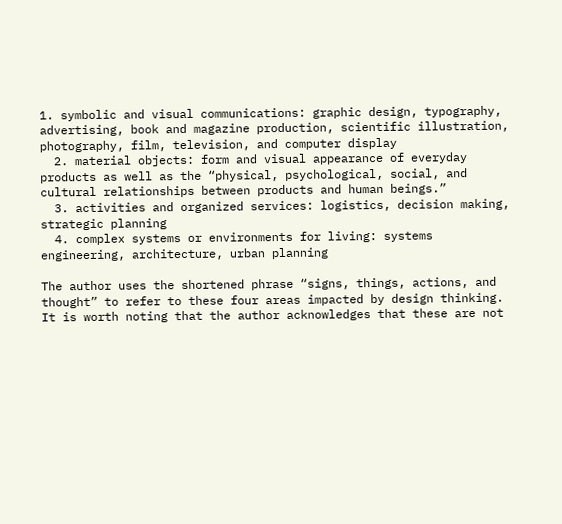1. symbolic and visual communications: graphic design, typography, advertising, book and magazine production, scientific illustration, photography, film, television, and computer display
  2. material objects: form and visual appearance of everyday products as well as the “physical, psychological, social, and cultural relationships between products and human beings.”
  3. activities and organized services: logistics, decision making, strategic planning
  4. complex systems or environments for living: systems engineering, architecture, urban planning

The author uses the shortened phrase “signs, things, actions, and thought” to refer to these four areas impacted by design thinking. It is worth noting that the author acknowledges that these are not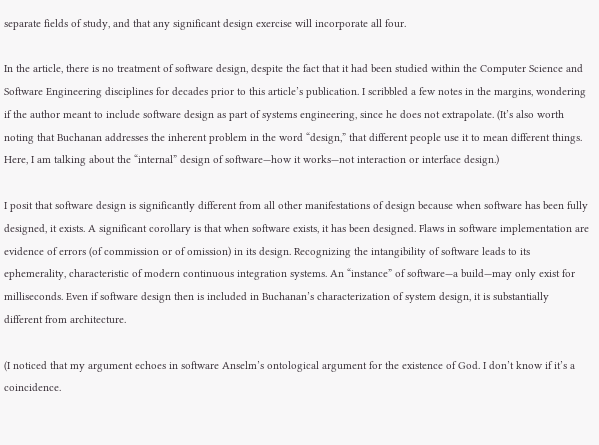separate fields of study, and that any significant design exercise will incorporate all four.

In the article, there is no treatment of software design, despite the fact that it had been studied within the Computer Science and Software Engineering disciplines for decades prior to this article’s publication. I scribbled a few notes in the margins, wondering if the author meant to include software design as part of systems engineering, since he does not extrapolate. (It’s also worth noting that Buchanan addresses the inherent problem in the word “design,” that different people use it to mean different things. Here, I am talking about the “internal” design of software—how it works—not interaction or interface design.)

I posit that software design is significantly different from all other manifestations of design because when software has been fully designed, it exists. A significant corollary is that when software exists, it has been designed. Flaws in software implementation are evidence of errors (of commission or of omission) in its design. Recognizing the intangibility of software leads to its ephemerality, characteristic of modern continuous integration systems. An “instance” of software—a build—may only exist for milliseconds. Even if software design then is included in Buchanan’s characterization of system design, it is substantially different from architecture.

(I noticed that my argument echoes in software Anselm’s ontological argument for the existence of God. I don’t know if it’s a coincidence.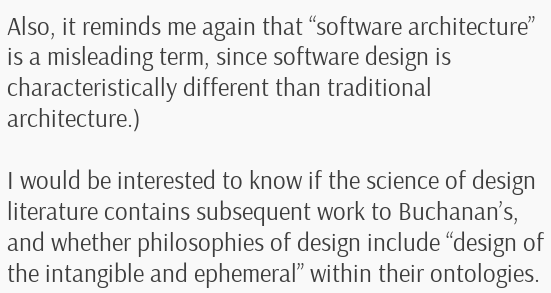Also, it reminds me again that “software architecture” is a misleading term, since software design is characteristically different than traditional architecture.)

I would be interested to know if the science of design literature contains subsequent work to Buchanan’s, and whether philosophies of design include “design of the intangible and ephemeral” within their ontologies.